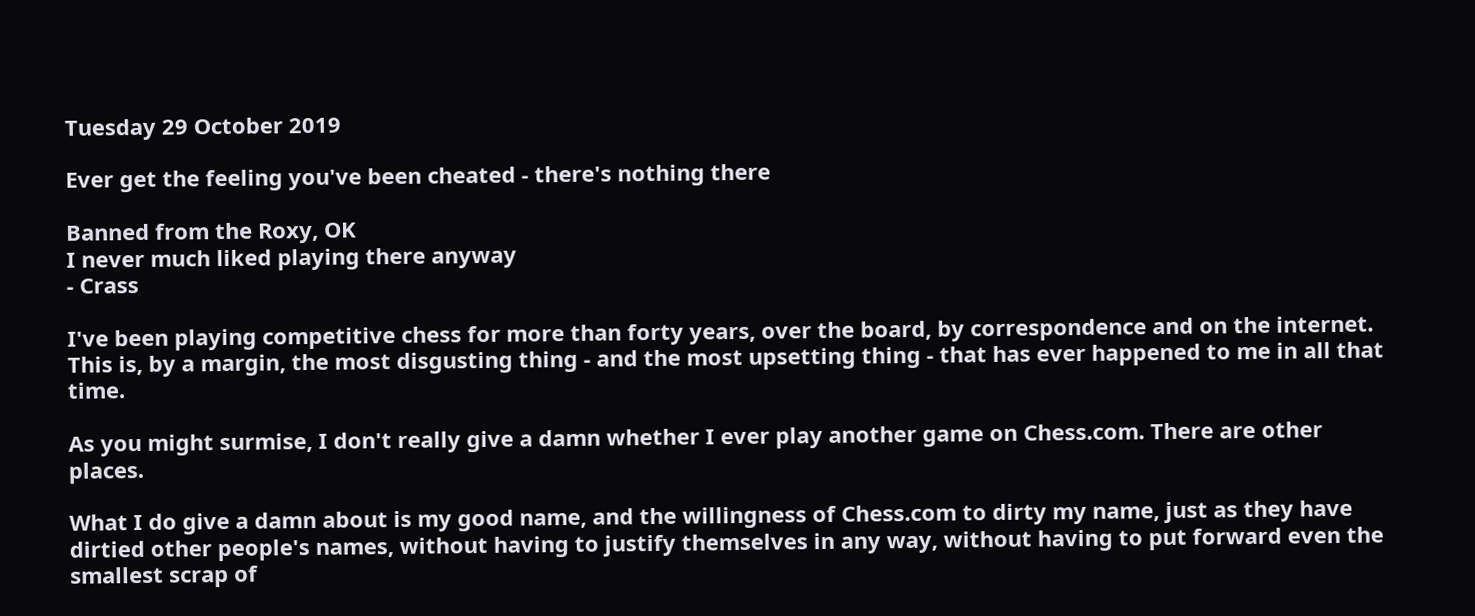Tuesday 29 October 2019

Ever get the feeling you've been cheated - there's nothing there

Banned from the Roxy, OK
I never much liked playing there anyway
- Crass

I've been playing competitive chess for more than forty years, over the board, by correspondence and on the internet. This is, by a margin, the most disgusting thing - and the most upsetting thing - that has ever happened to me in all that time.

As you might surmise, I don't really give a damn whether I ever play another game on Chess.com. There are other places.

What I do give a damn about is my good name, and the willingness of Chess.com to dirty my name, just as they have dirtied other people's names, without having to justify themselves in any way, without having to put forward even the smallest scrap of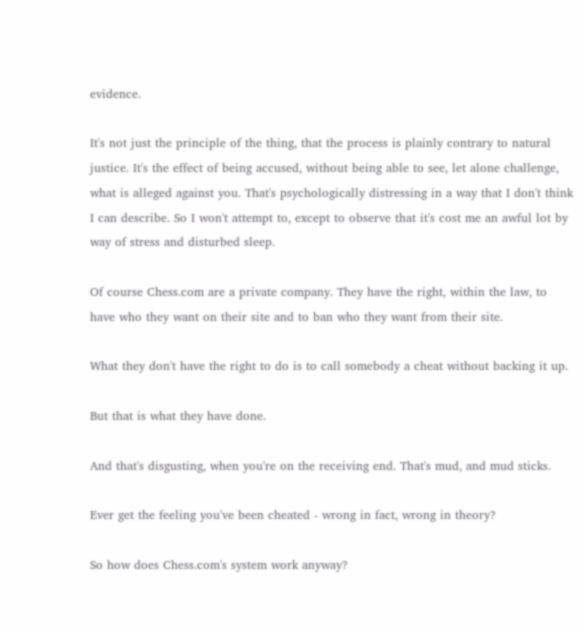evidence.

It's not just the principle of the thing, that the process is plainly contrary to natural justice. It's the effect of being accused, without being able to see, let alone challenge, what is alleged against you. That's psychologically distressing in a way that I don't think I can describe. So I won't attempt to, except to observe that it's cost me an awful lot by way of stress and disturbed sleep.

Of course Chess.com are a private company. They have the right, within the law, to have who they want on their site and to ban who they want from their site.

What they don't have the right to do is to call somebody a cheat without backing it up.

But that is what they have done.

And that's disgusting, when you're on the receiving end. That's mud, and mud sticks.

Ever get the feeling you've been cheated - wrong in fact, wrong in theory?

So how does Chess.com's system work anyway?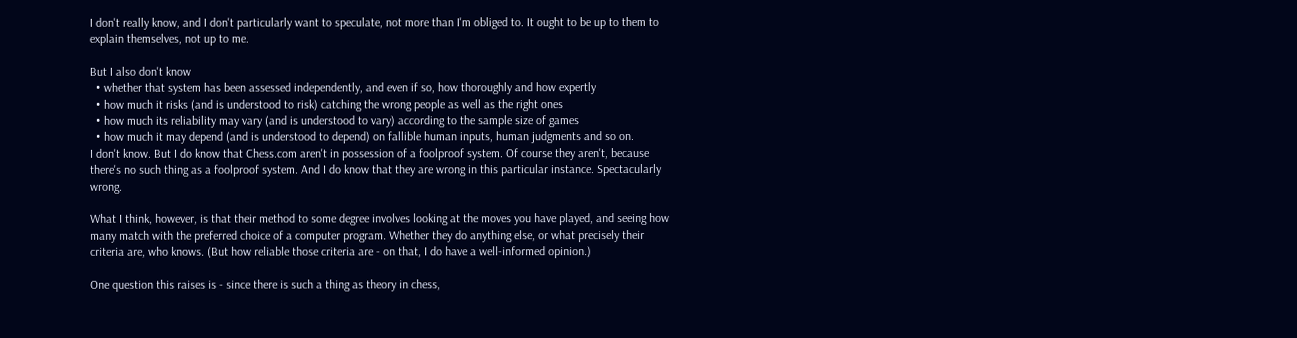I don't really know, and I don't particularly want to speculate, not more than I'm obliged to. It ought to be up to them to explain themselves, not up to me.

But I also don't know
  • whether that system has been assessed independently, and even if so, how thoroughly and how expertly
  • how much it risks (and is understood to risk) catching the wrong people as well as the right ones
  • how much its reliability may vary (and is understood to vary) according to the sample size of games
  • how much it may depend (and is understood to depend) on fallible human inputs, human judgments and so on.
I don't know. But I do know that Chess.com aren't in possession of a foolproof system. Of course they aren't, because there's no such thing as a foolproof system. And I do know that they are wrong in this particular instance. Spectacularly wrong.

What I think, however, is that their method to some degree involves looking at the moves you have played, and seeing how many match with the preferred choice of a computer program. Whether they do anything else, or what precisely their criteria are, who knows. (But how reliable those criteria are - on that, I do have a well-informed opinion.)

One question this raises is - since there is such a thing as theory in chess,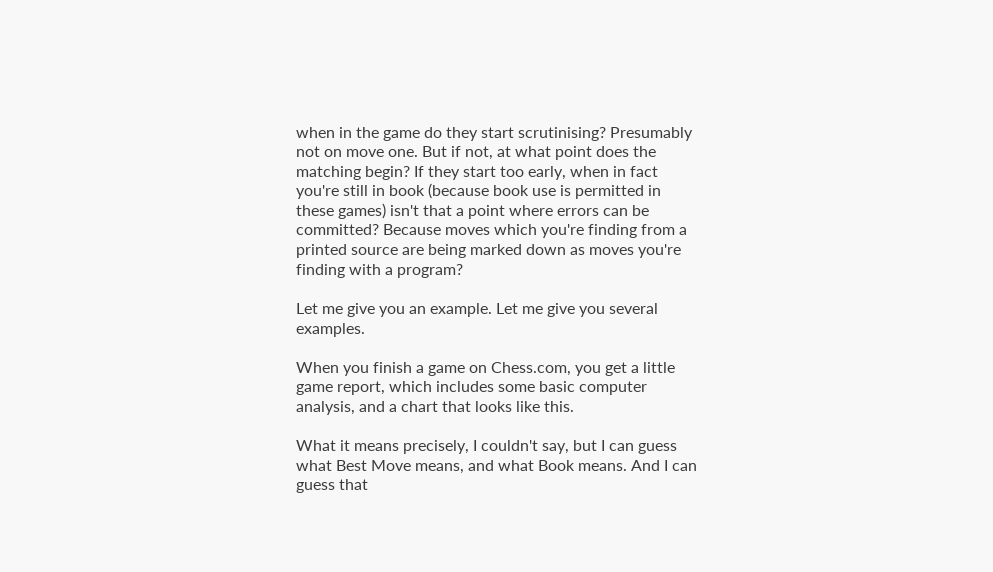when in the game do they start scrutinising? Presumably not on move one. But if not, at what point does the matching begin? If they start too early, when in fact you're still in book (because book use is permitted in these games) isn't that a point where errors can be committed? Because moves which you're finding from a printed source are being marked down as moves you're finding with a program?

Let me give you an example. Let me give you several examples.

When you finish a game on Chess.com, you get a little game report, which includes some basic computer analysis, and a chart that looks like this.

What it means precisely, I couldn't say, but I can guess what Best Move means, and what Book means. And I can guess that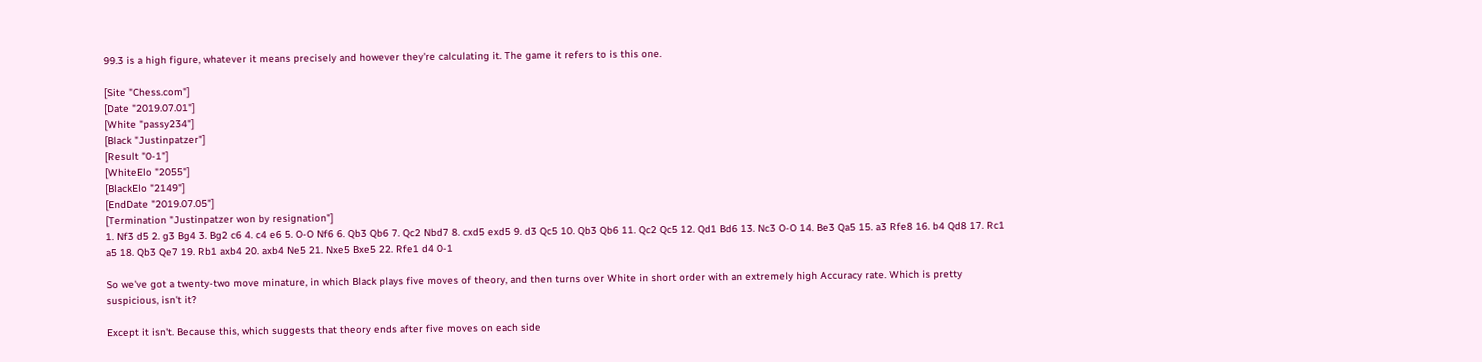99.3 is a high figure, whatever it means precisely and however they're calculating it. The game it refers to is this one.

[Site "Chess.com"]
[Date "2019.07.01"]
[White "passy234"]
[Black "Justinpatzer"]
[Result "0-1"]
[WhiteElo "2055"]
[BlackElo "2149"]
[EndDate "2019.07.05"]
[Termination "Justinpatzer won by resignation"]
1. Nf3 d5 2. g3 Bg4 3. Bg2 c6 4. c4 e6 5. O-O Nf6 6. Qb3 Qb6 7. Qc2 Nbd7 8. cxd5 exd5 9. d3 Qc5 10. Qb3 Qb6 11. Qc2 Qc5 12. Qd1 Bd6 13. Nc3 O-O 14. Be3 Qa5 15. a3 Rfe8 16. b4 Qd8 17. Rc1 a5 18. Qb3 Qe7 19. Rb1 axb4 20. axb4 Ne5 21. Nxe5 Bxe5 22. Rfe1 d4 0-1

So we've got a twenty-two move minature, in which Black plays five moves of theory, and then turns over White in short order with an extremely high Accuracy rate. Which is pretty suspicious, isn't it?

Except it isn't. Because this, which suggests that theory ends after five moves on each side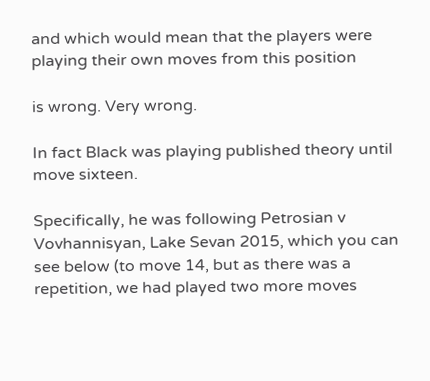and which would mean that the players were playing their own moves from this position

is wrong. Very wrong.

In fact Black was playing published theory until move sixteen.

Specifically, he was following Petrosian v Vovhannisyan, Lake Sevan 2015, which you can see below (to move 14, but as there was a repetition, we had played two more moves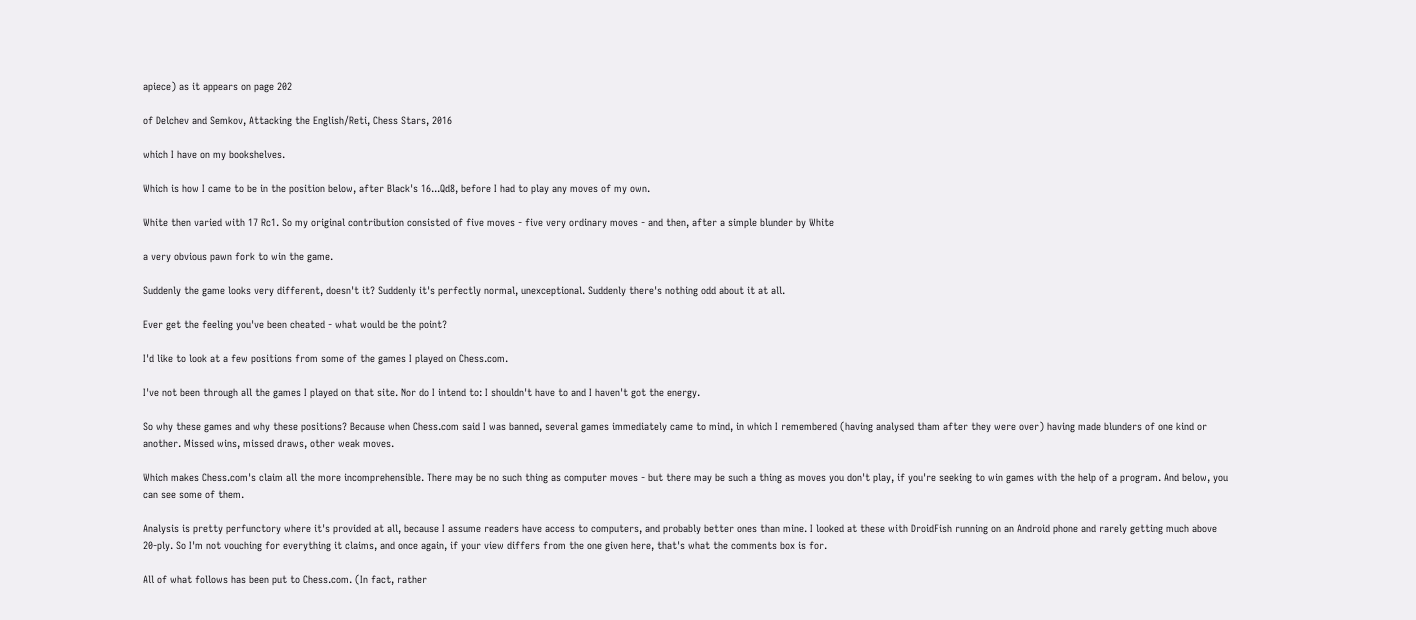apiece) as it appears on page 202

of Delchev and Semkov, Attacking the English/Reti, Chess Stars, 2016

which I have on my bookshelves.

Which is how I came to be in the position below, after Black's 16...Qd8, before I had to play any moves of my own.

White then varied with 17 Rc1. So my original contribution consisted of five moves - five very ordinary moves - and then, after a simple blunder by White

a very obvious pawn fork to win the game.

Suddenly the game looks very different, doesn't it? Suddenly it's perfectly normal, unexceptional. Suddenly there's nothing odd about it at all.

Ever get the feeling you've been cheated - what would be the point?

I'd like to look at a few positions from some of the games I played on Chess.com.

I've not been through all the games I played on that site. Nor do I intend to: I shouldn't have to and I haven't got the energy.

So why these games and why these positions? Because when Chess.com said I was banned, several games immediately came to mind, in which I remembered (having analysed tham after they were over) having made blunders of one kind or another. Missed wins, missed draws, other weak moves.

Which makes Chess.com's claim all the more incomprehensible. There may be no such thing as computer moves - but there may be such a thing as moves you don't play, if you're seeking to win games with the help of a program. And below, you can see some of them.

Analysis is pretty perfunctory where it's provided at all, because I assume readers have access to computers, and probably better ones than mine. I looked at these with DroidFish running on an Android phone and rarely getting much above 20-ply. So I'm not vouching for everything it claims, and once again, if your view differs from the one given here, that's what the comments box is for.

All of what follows has been put to Chess.com. (In fact, rather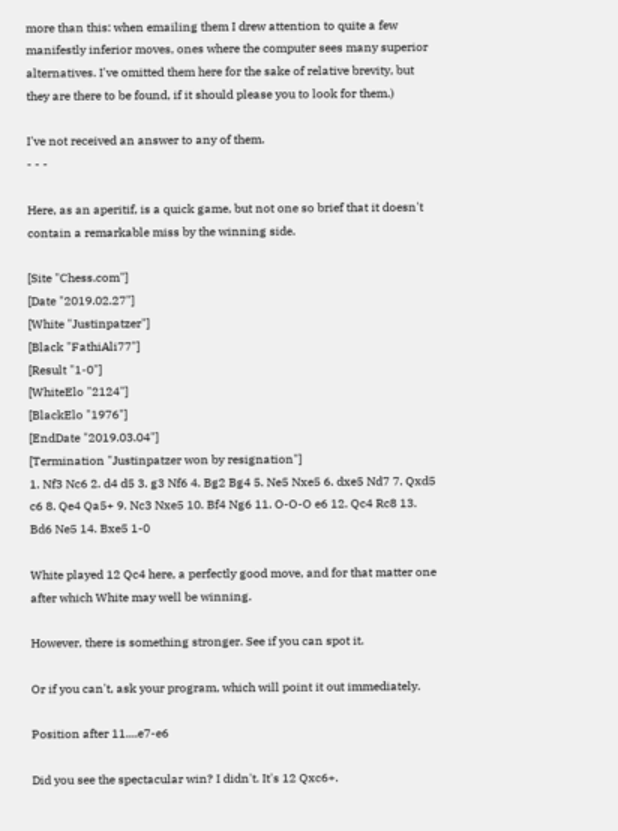more than this: when emailing them I drew attention to quite a few manifestly inferior moves, ones where the computer sees many superior alternatives. I've omitted them here for the sake of relative brevity, but they are there to be found, if it should please you to look for them.)

I've not received an answer to any of them.
- - -

Here, as an aperitif, is a quick game, but not one so brief that it doesn't contain a remarkable miss by the winning side.

[Site "Chess.com"]
[Date "2019.02.27"]
[White "Justinpatzer"]
[Black "FathiAli77"]
[Result "1-0"]
[WhiteElo "2124"]
[BlackElo "1976"]
[EndDate "2019.03.04"]
[Termination "Justinpatzer won by resignation"]
1. Nf3 Nc6 2. d4 d5 3. g3 Nf6 4. Bg2 Bg4 5. Ne5 Nxe5 6. dxe5 Nd7 7. Qxd5 c6 8. Qe4 Qa5+ 9. Nc3 Nxe5 10. Bf4 Ng6 11. O-O-O e6 12. Qc4 Rc8 13. Bd6 Ne5 14. Bxe5 1-0

White played 12 Qc4 here, a perfectly good move, and for that matter one after which White may well be winning.

However, there is something stronger. See if you can spot it.

Or if you can't, ask your program, which will point it out immediately.

Position after 11....e7-e6

Did you see the spectacular win? I didn't. It's 12 Qxc6+.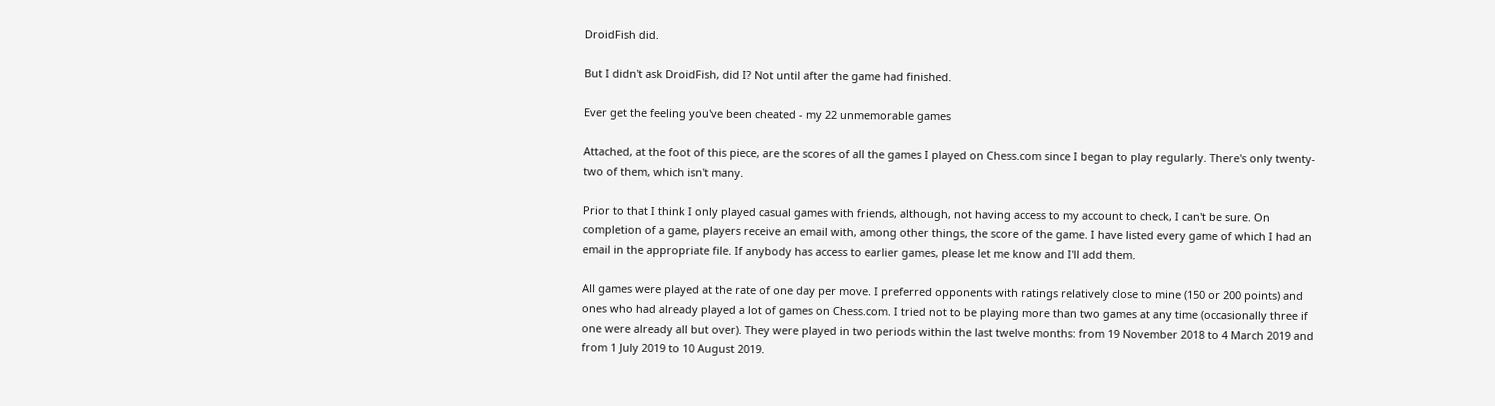DroidFish did.

But I didn't ask DroidFish, did I? Not until after the game had finished.

Ever get the feeling you've been cheated - my 22 unmemorable games

Attached, at the foot of this piece, are the scores of all the games I played on Chess.com since I began to play regularly. There's only twenty-two of them, which isn't many.

Prior to that I think I only played casual games with friends, although, not having access to my account to check, I can't be sure. On completion of a game, players receive an email with, among other things, the score of the game. I have listed every game of which I had an email in the appropriate file. If anybody has access to earlier games, please let me know and I'll add them.

All games were played at the rate of one day per move. I preferred opponents with ratings relatively close to mine (150 or 200 points) and ones who had already played a lot of games on Chess.com. I tried not to be playing more than two games at any time (occasionally three if one were already all but over). They were played in two periods within the last twelve months: from 19 November 2018 to 4 March 2019 and from 1 July 2019 to 10 August 2019.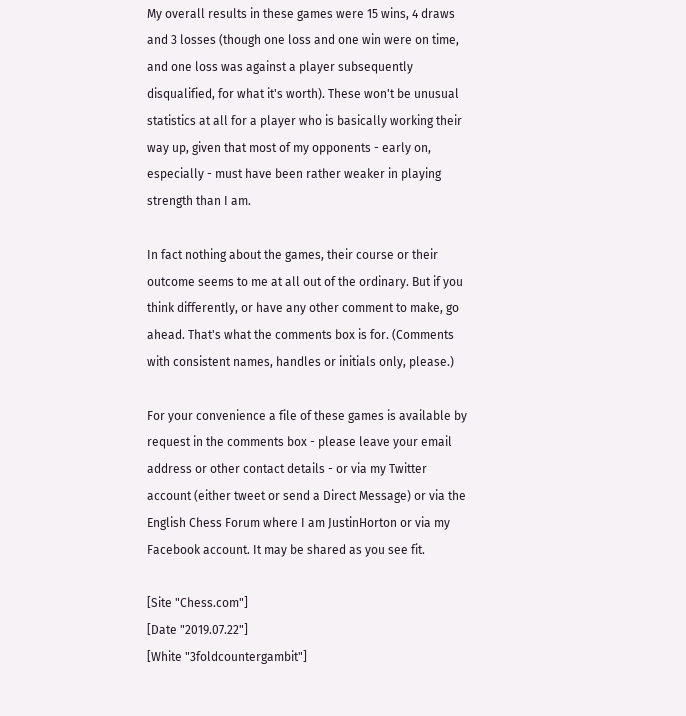My overall results in these games were 15 wins, 4 draws and 3 losses (though one loss and one win were on time, and one loss was against a player subsequently disqualified, for what it's worth). These won't be unusual statistics at all for a player who is basically working their way up, given that most of my opponents - early on, especially - must have been rather weaker in playing strength than I am.

In fact nothing about the games, their course or their outcome seems to me at all out of the ordinary. But if you think differently, or have any other comment to make, go ahead. That's what the comments box is for. (Comments with consistent names, handles or initials only, please.)

For your convenience a file of these games is available by request in the comments box - please leave your email address or other contact details - or via my Twitter account (either tweet or send a Direct Message) or via the English Chess Forum where I am JustinHorton or via my Facebook account. It may be shared as you see fit.

[Site "Chess.com"]
[Date "2019.07.22"]
[White "3foldcountergambit"]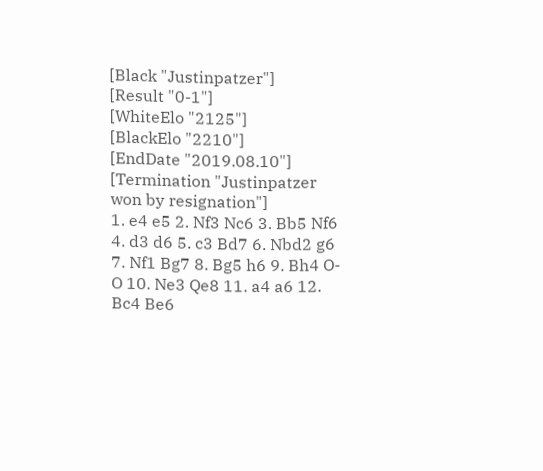[Black "Justinpatzer"]
[Result "0-1"]
[WhiteElo "2125"]
[BlackElo "2210"]
[EndDate "2019.08.10"]
[Termination "Justinpatzer won by resignation"]
1. e4 e5 2. Nf3 Nc6 3. Bb5 Nf6 4. d3 d6 5. c3 Bd7 6. Nbd2 g6 7. Nf1 Bg7 8. Bg5 h6 9. Bh4 O-O 10. Ne3 Qe8 11. a4 a6 12. Bc4 Be6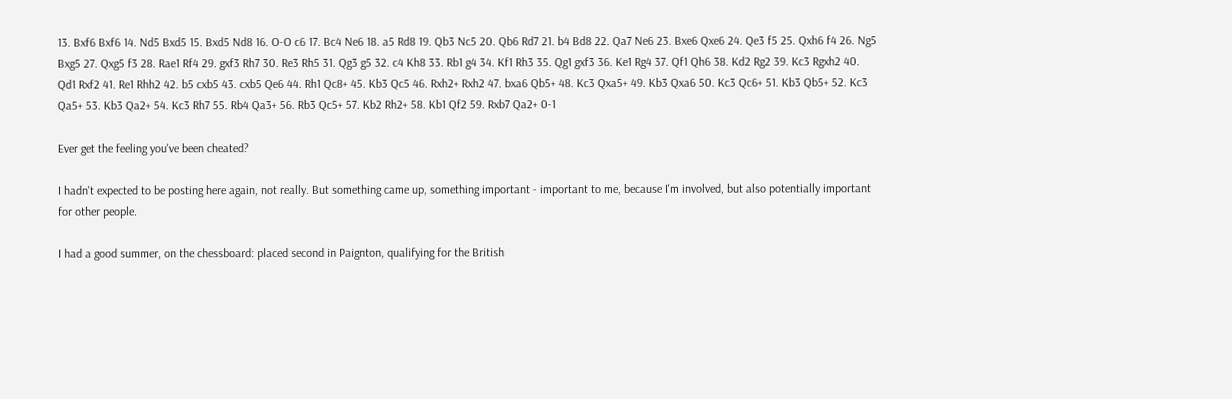13. Bxf6 Bxf6 14. Nd5 Bxd5 15. Bxd5 Nd8 16. O-O c6 17. Bc4 Ne6 18. a5 Rd8 19. Qb3 Nc5 20. Qb6 Rd7 21. b4 Bd8 22. Qa7 Ne6 23. Bxe6 Qxe6 24. Qe3 f5 25. Qxh6 f4 26. Ng5 Bxg5 27. Qxg5 f3 28. Rae1 Rf4 29. gxf3 Rh7 30. Re3 Rh5 31. Qg3 g5 32. c4 Kh8 33. Rb1 g4 34. Kf1 Rh3 35. Qg1 gxf3 36. Ke1 Rg4 37. Qf1 Qh6 38. Kd2 Rg2 39. Kc3 Rgxh2 40. Qd1 Rxf2 41. Re1 Rhh2 42. b5 cxb5 43. cxb5 Qe6 44. Rh1 Qc8+ 45. Kb3 Qc5 46. Rxh2+ Rxh2 47. bxa6 Qb5+ 48. Kc3 Qxa5+ 49. Kb3 Qxa6 50. Kc3 Qc6+ 51. Kb3 Qb5+ 52. Kc3 Qa5+ 53. Kb3 Qa2+ 54. Kc3 Rh7 55. Rb4 Qa3+ 56. Rb3 Qc5+ 57. Kb2 Rh2+ 58. Kb1 Qf2 59. Rxb7 Qa2+ 0-1

Ever get the feeling you've been cheated?

I hadn't expected to be posting here again, not really. But something came up, something important - important to me, because I'm involved, but also potentially important for other people.

I had a good summer, on the chessboard: placed second in Paignton, qualifying for the British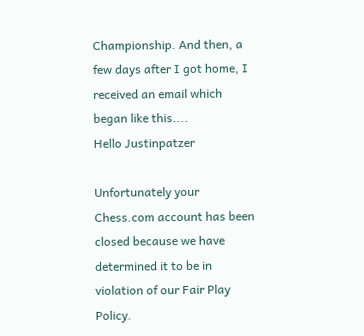Championship. And then, a few days after I got home, I received an email which began like this....
Hello Justinpatzer

Unfortunately your Chess.com account has been closed because we have determined it to be in violation of our Fair Play Policy.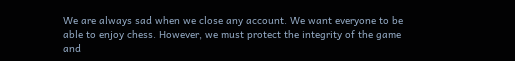We are always sad when we close any account. We want everyone to be able to enjoy chess. However, we must protect the integrity of the game and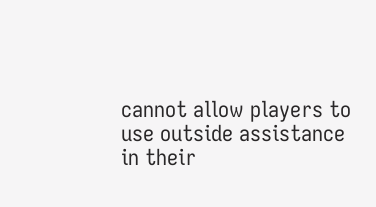cannot allow players to use outside assistance in their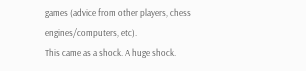games (advice from other players, chess engines/computers, etc).
This came as a shock. A huge shock.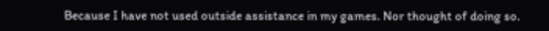Because I have not used outside assistance in my games. Nor thought of doing so.